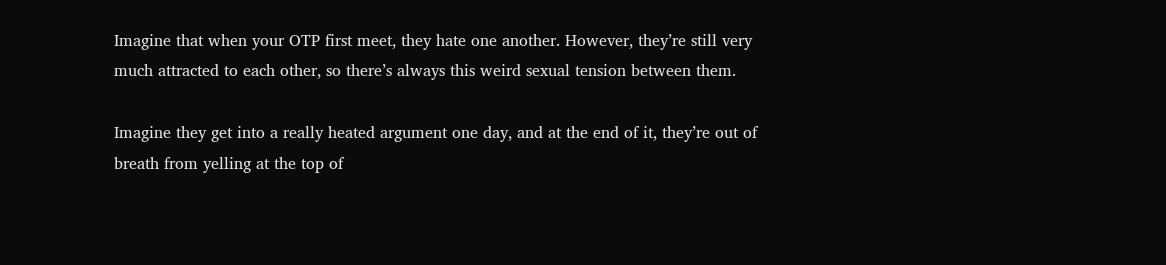Imagine that when your OTP first meet, they hate one another. However, they’re still very much attracted to each other, so there’s always this weird sexual tension between them.

Imagine they get into a really heated argument one day, and at the end of it, they’re out of breath from yelling at the top of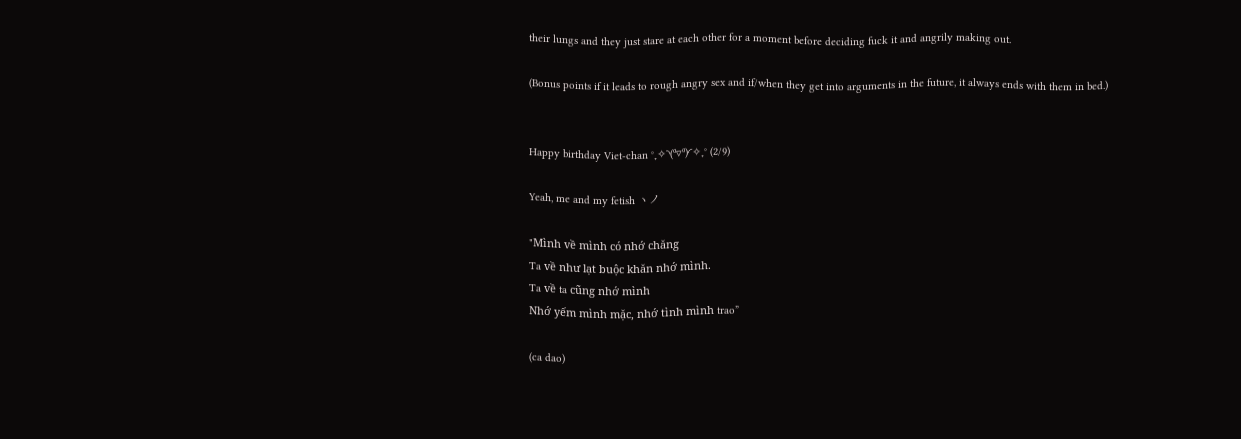their lungs and they just stare at each other for a moment before deciding fuck it and angrily making out.

(Bonus points if it leads to rough angry sex and if/when they get into arguments in the future, it always ends with them in bed.)


Happy birthday Viet-chan °˖✧◝(⁰▿⁰)◜✧˖° (2/9)

Yeah, me and my fetish ヽノ

"Mình về mình có nhớ chăng
Ta về như lạt buộc khăn nhớ mình.
Ta về ta cũng nhớ mình
Nhớ yếm mình mặc, nhớ tình mình trao”

(ca dao)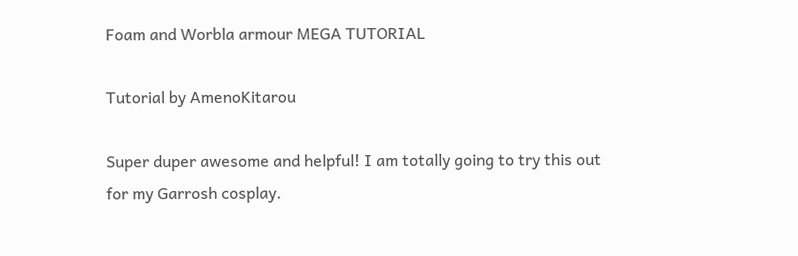Foam and Worbla armour MEGA TUTORIAL

Tutorial by AmenoKitarou

Super duper awesome and helpful! I am totally going to try this out for my Garrosh cosplay.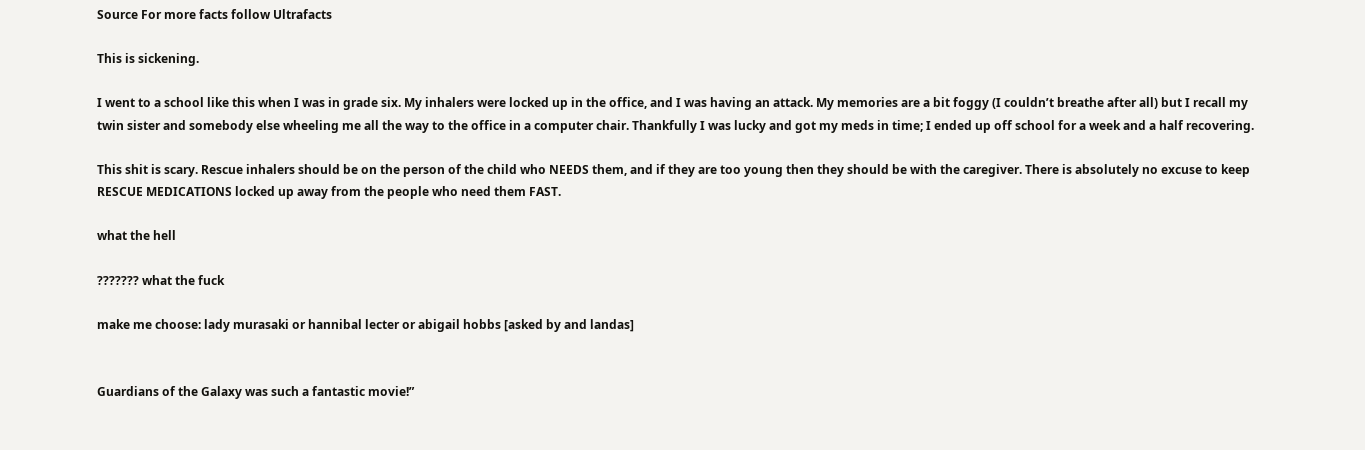Source For more facts follow Ultrafacts

This is sickening.

I went to a school like this when I was in grade six. My inhalers were locked up in the office, and I was having an attack. My memories are a bit foggy (I couldn’t breathe after all) but I recall my twin sister and somebody else wheeling me all the way to the office in a computer chair. Thankfully I was lucky and got my meds in time; I ended up off school for a week and a half recovering.

This shit is scary. Rescue inhalers should be on the person of the child who NEEDS them, and if they are too young then they should be with the caregiver. There is absolutely no excuse to keep RESCUE MEDICATIONS locked up away from the people who need them FAST.

what the hell

??????? what the fuck

make me choose: lady murasaki or hannibal lecter or abigail hobbs [asked by and landas]


Guardians of the Galaxy was such a fantastic movie!”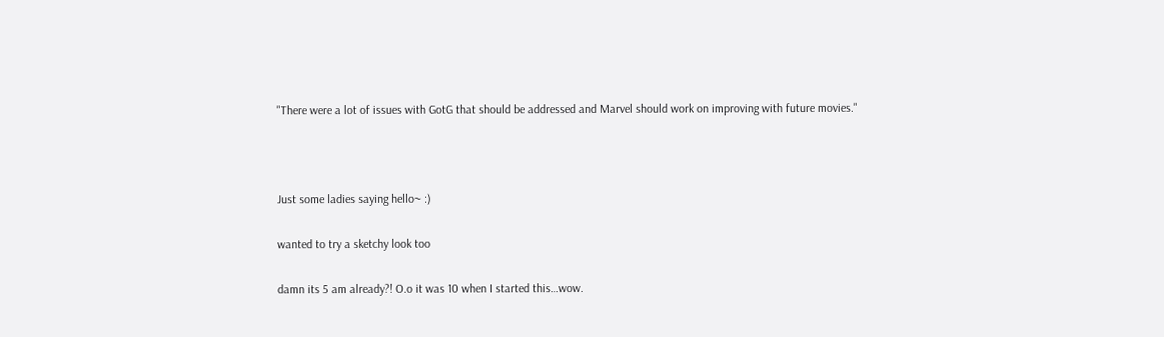"There were a lot of issues with GotG that should be addressed and Marvel should work on improving with future movies."



Just some ladies saying hello~ :)

wanted to try a sketchy look too

damn its 5 am already?! O.o it was 10 when I started this…wow.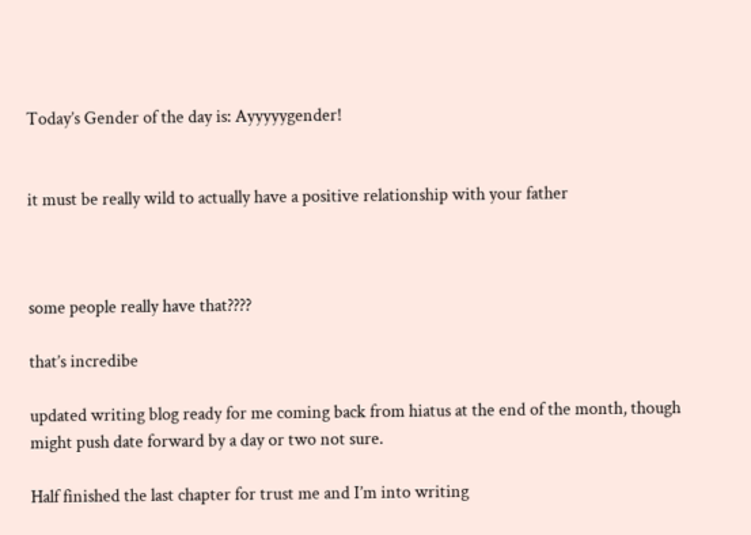Today’s Gender of the day is: Ayyyyygender!


it must be really wild to actually have a positive relationship with your father



some people really have that????

that’s incredibe

updated writing blog ready for me coming back from hiatus at the end of the month, though might push date forward by a day or two not sure.

Half finished the last chapter for trust me and I’m into writing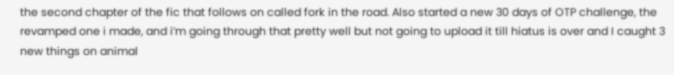the second chapter of the fic that follows on called fork in the road. Also started a new 30 days of OTP challenge, the revamped one i made, and i’m going through that pretty well but not going to upload it till hiatus is over and I caught 3 new things on animal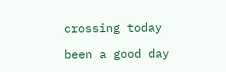crossing today

been a good day